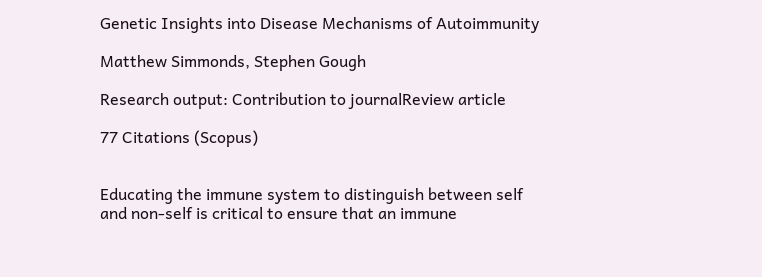Genetic Insights into Disease Mechanisms of Autoimmunity

Matthew Simmonds, Stephen Gough

Research output: Contribution to journalReview article

77 Citations (Scopus)


Educating the immune system to distinguish between self and non-self is critical to ensure that an immune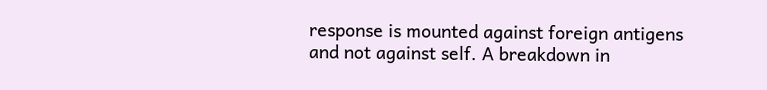response is mounted against foreign antigens and not against self. A breakdown in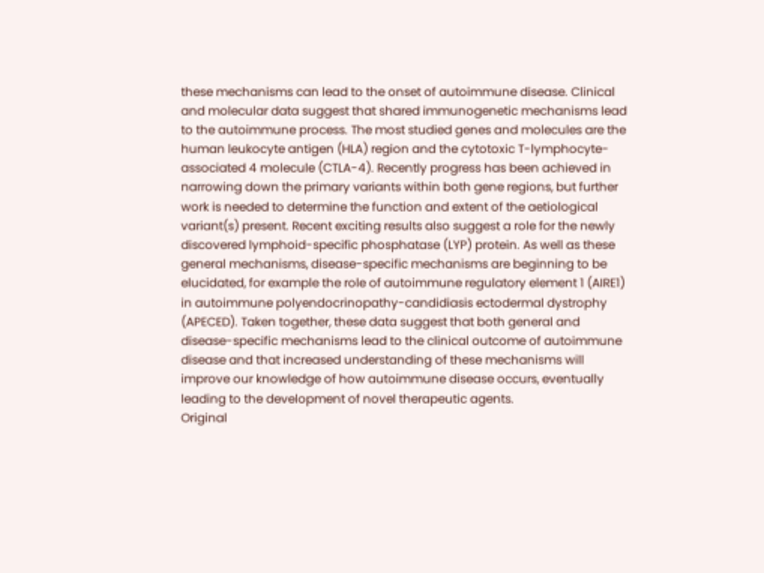these mechanisms can lead to the onset of autoimmune disease. Clinical and molecular data suggest that shared immunogenetic mechanisms lead to the autoimmune process. The most studied genes and molecules are the human leukocyte antigen (HLA) region and the cytotoxic T-lymphocyte-associated 4 molecule (CTLA-4). Recently progress has been achieved in narrowing down the primary variants within both gene regions, but further work is needed to determine the function and extent of the aetiological variant(s) present. Recent exciting results also suggest a role for the newly discovered lymphoid-specific phosphatase (LYP) protein. As well as these general mechanisms, disease-specific mechanisms are beginning to be elucidated, for example the role of autoimmune regulatory element 1 (AIRE1) in autoimmune polyendocrinopathy-candidiasis ectodermal dystrophy (APECED). Taken together, these data suggest that both general and disease-specific mechanisms lead to the clinical outcome of autoimmune disease and that increased understanding of these mechanisms will improve our knowledge of how autoimmune disease occurs, eventually leading to the development of novel therapeutic agents.
Original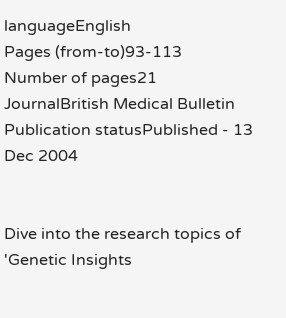languageEnglish
Pages (from-to)93-113
Number of pages21
JournalBritish Medical Bulletin
Publication statusPublished - 13 Dec 2004


Dive into the research topics of 'Genetic Insights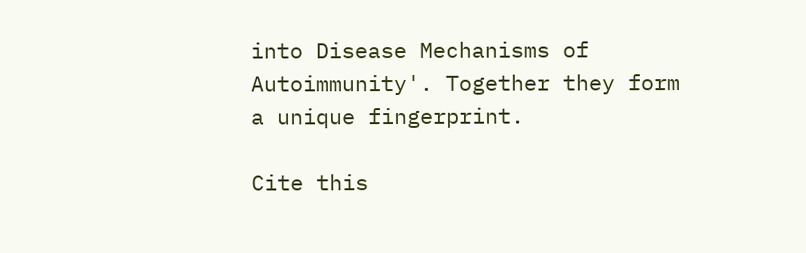into Disease Mechanisms of Autoimmunity'. Together they form a unique fingerprint.

Cite this